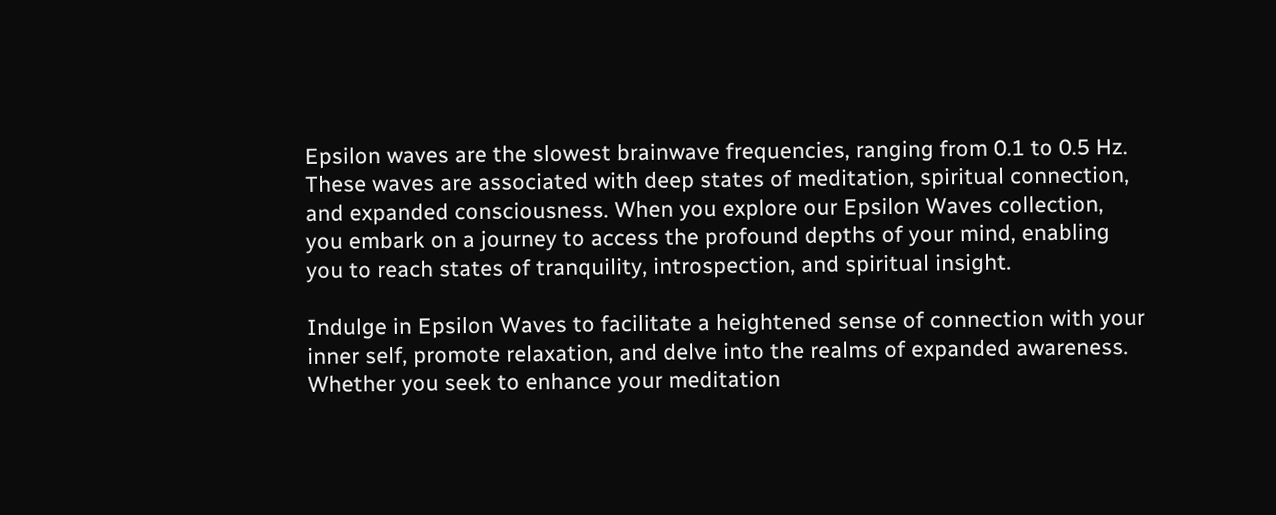Epsilon waves are the slowest brainwave frequencies, ranging from 0.1 to 0.5 Hz. These waves are associated with deep states of meditation, spiritual connection, and expanded consciousness. When you explore our Epsilon Waves collection, you embark on a journey to access the profound depths of your mind, enabling you to reach states of tranquility, introspection, and spiritual insight.

Indulge in Epsilon Waves to facilitate a heightened sense of connection with your inner self, promote relaxation, and delve into the realms of expanded awareness. Whether you seek to enhance your meditation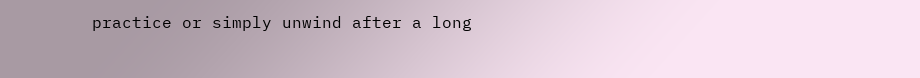practice or simply unwind after a long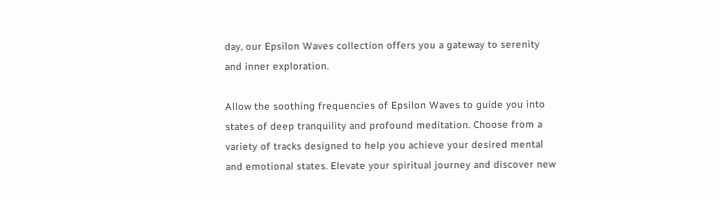day, our Epsilon Waves collection offers you a gateway to serenity and inner exploration.

Allow the soothing frequencies of Epsilon Waves to guide you into states of deep tranquility and profound meditation. Choose from a variety of tracks designed to help you achieve your desired mental and emotional states. Elevate your spiritual journey and discover new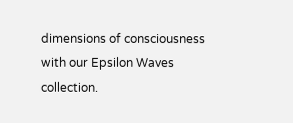dimensions of consciousness with our Epsilon Waves collection.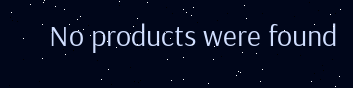No products were found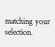matching your selection.